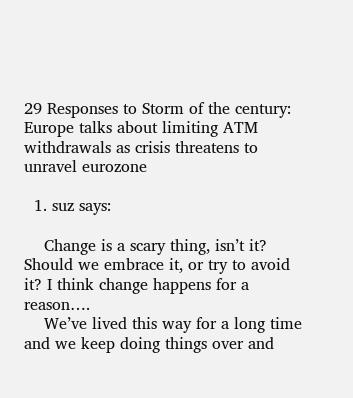29 Responses to Storm of the century: Europe talks about limiting ATM withdrawals as crisis threatens to unravel eurozone

  1. suz says:

    Change is a scary thing, isn’t it? Should we embrace it, or try to avoid it? I think change happens for a reason….
    We’ve lived this way for a long time and we keep doing things over and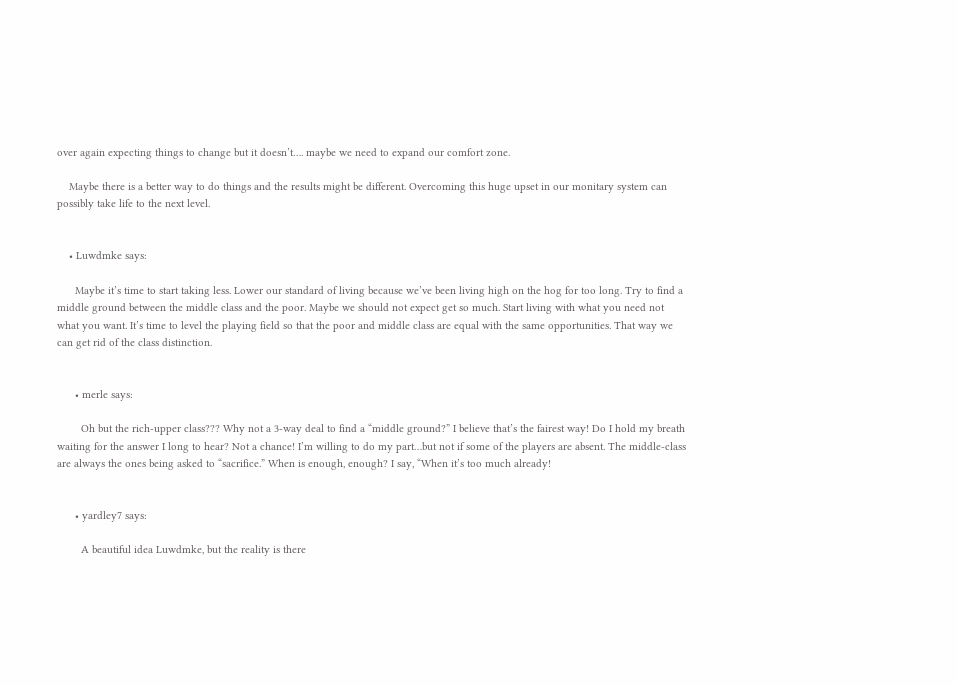over again expecting things to change but it doesn’t…. maybe we need to expand our comfort zone.

    Maybe there is a better way to do things and the results might be different. Overcoming this huge upset in our monitary system can possibly take life to the next level.


    • Luwdmke says:

      Maybe it’s time to start taking less. Lower our standard of living because we’ve been living high on the hog for too long. Try to find a middle ground between the middle class and the poor. Maybe we should not expect get so much. Start living with what you need not what you want. It’s time to level the playing field so that the poor and middle class are equal with the same opportunities. That way we can get rid of the class distinction.


      • merle says:

        Oh but the rich-upper class??? Why not a 3-way deal to find a “middle ground?” I believe that’s the fairest way! Do I hold my breath waiting for the answer I long to hear? Not a chance! I’m willing to do my part…but not if some of the players are absent. The middle-class are always the ones being asked to “sacrifice.” When is enough, enough? I say, “When it’s too much already!


      • yardley7 says:

        A beautiful idea Luwdmke, but the reality is there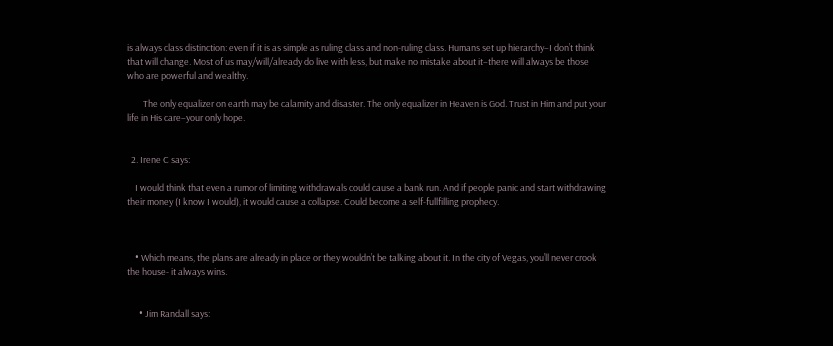is always class distinction: even if it is as simple as ruling class and non-ruling class. Humans set up hierarchy–I don’t think that will change. Most of us may/will/already do live with less, but make no mistake about it–there will always be those who are powerful and wealthy.

        The only equalizer on earth may be calamity and disaster. The only equalizer in Heaven is God. Trust in Him and put your life in His care–your only hope.


  2. Irene C says:

    I would think that even a rumor of limiting withdrawals could cause a bank run. And if people panic and start withdrawing their money (I know I would), it would cause a collapse. Could become a self-fullfilling prophecy.



    • Which means, the plans are already in place or they wouldn’t be talking about it. In the city of Vegas, you’ll never crook the house- it always wins.


      • Jim Randall says: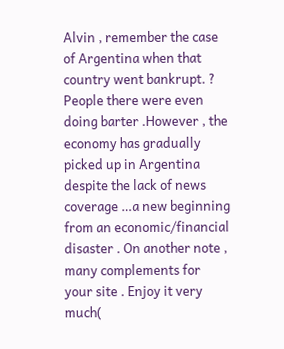Alvin , remember the case of Argentina when that country went bankrupt. ? People there were even doing barter .However , the economy has gradually picked up in Argentina despite the lack of news coverage …a new beginning from an economic/financial disaster . On another note , many complements for your site . Enjoy it very much(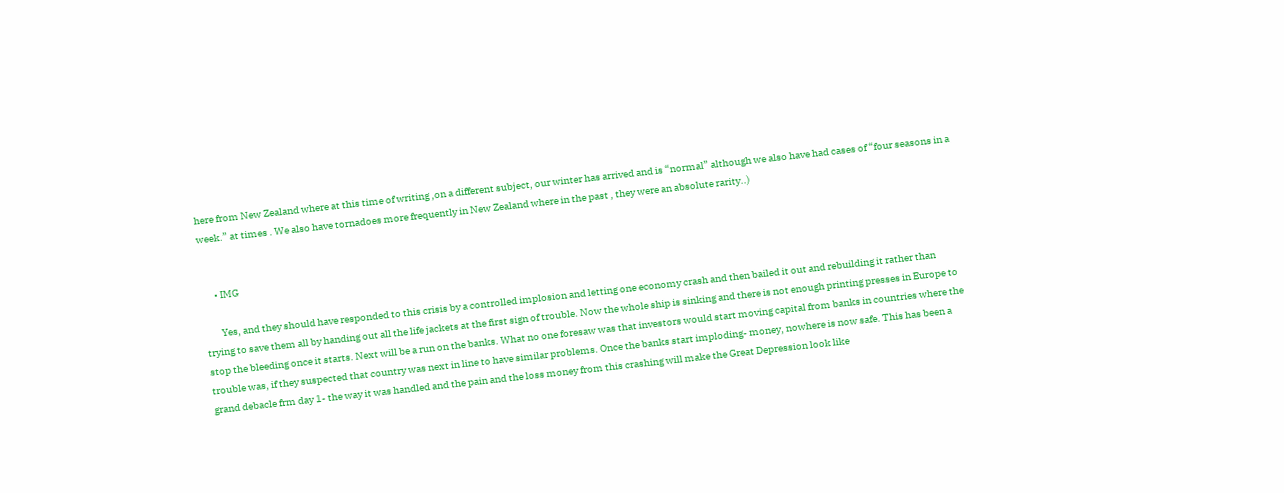here from New Zealand where at this time of writing ,on a different subject, our winter has arrived and is “normal” although we also have had cases of “four seasons in a week.” at times . We also have tornadoes more frequently in New Zealand where in the past , they were an absolute rarity..)


      • IMG

        Yes, and they should have responded to this crisis by a controlled implosion and letting one economy crash and then bailed it out and rebuilding it rather than trying to save them all by handing out all the life jackets at the first sign of trouble. Now the whole ship is sinking and there is not enough printing presses in Europe to stop the bleeding once it starts. Next will be a run on the banks. What no one foresaw was that investors would start moving capital from banks in countries where the trouble was, if they suspected that country was next in line to have similar problems. Once the banks start imploding- money, nowhere is now safe. This has been a grand debacle frm day 1- the way it was handled and the pain and the loss money from this crashing will make the Great Depression look like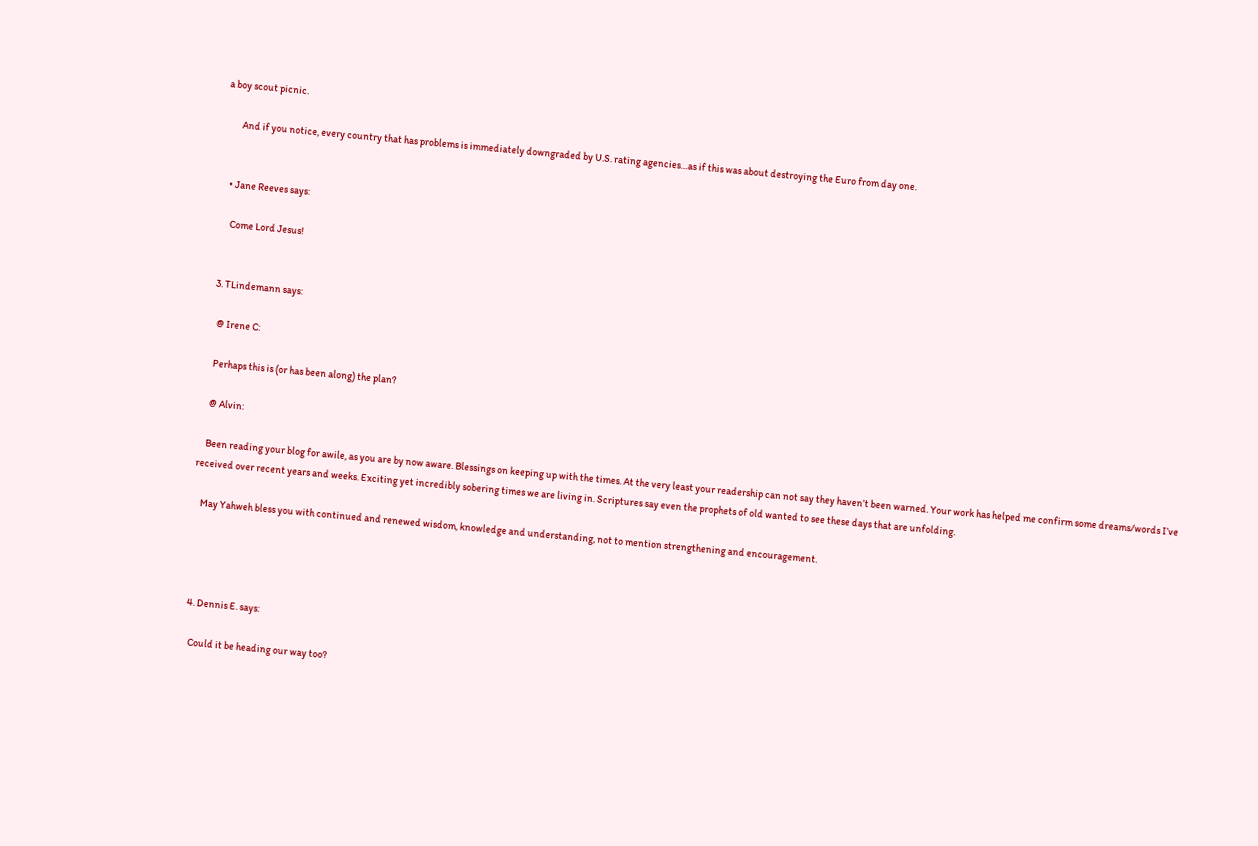a boy scout picnic.

        And if you notice, every country that has problems is immediately downgraded by U.S. rating agencies…as if this was about destroying the Euro from day one.


    • Jane Reeves says:

      Come Lord Jesus!


  3. TLindemann says:

    @ Irene C:

    Perhaps this is (or has been along) the plan?

    @ Alvin:

    Been reading your blog for awile, as you are by now aware. Blessings on keeping up with the times. At the very least your readership can not say they haven’t been warned. Your work has helped me confirm some dreams/words I’ve received over recent years and weeks. Exciting yet incredibly sobering times we are living in. Scriptures say even the prophets of old wanted to see these days that are unfolding.

    May Yahweh bless you with continued and renewed wisdom, knowledge and understanding, not to mention strengthening and encouragement.




  4. Dennis E. says:

    Could it be heading our way too?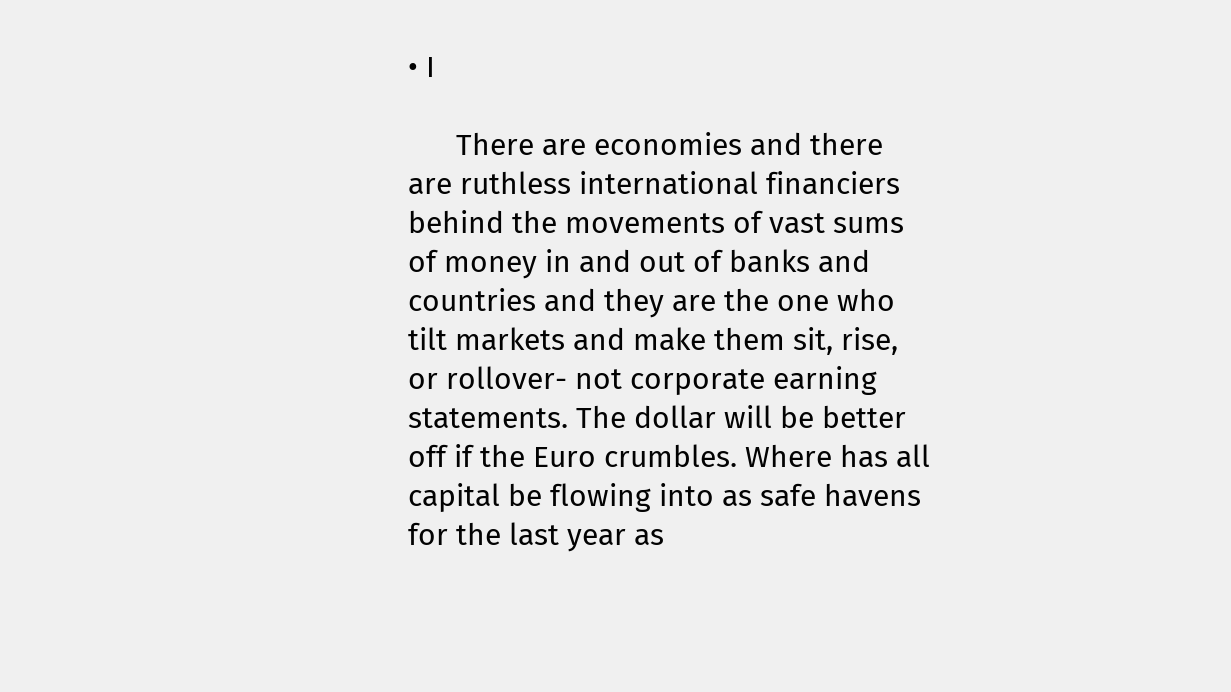• I

      There are economies and there are ruthless international financiers behind the movements of vast sums of money in and out of banks and countries and they are the one who tilt markets and make them sit, rise, or rollover- not corporate earning statements. The dollar will be better off if the Euro crumbles. Where has all capital be flowing into as safe havens for the last year as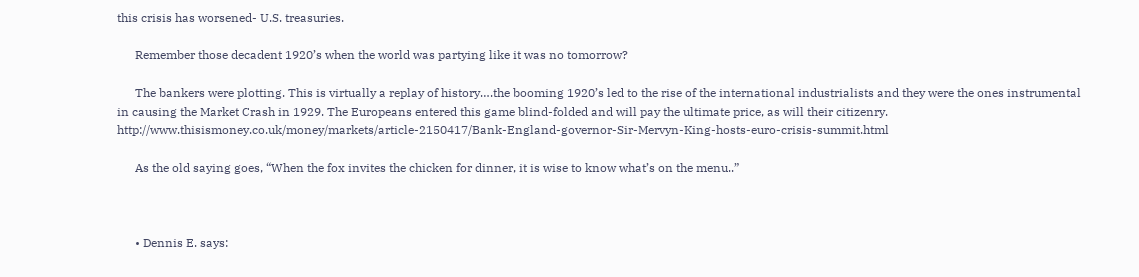this crisis has worsened- U.S. treasuries.

      Remember those decadent 1920’s when the world was partying like it was no tomorrow?

      The bankers were plotting. This is virtually a replay of history….the booming 1920’s led to the rise of the international industrialists and they were the ones instrumental in causing the Market Crash in 1929. The Europeans entered this game blind-folded and will pay the ultimate price, as will their citizenry. http://www.thisismoney.co.uk/money/markets/article-2150417/Bank-England-governor-Sir-Mervyn-King-hosts-euro-crisis-summit.html

      As the old saying goes, “When the fox invites the chicken for dinner, it is wise to know what’s on the menu..”



      • Dennis E. says: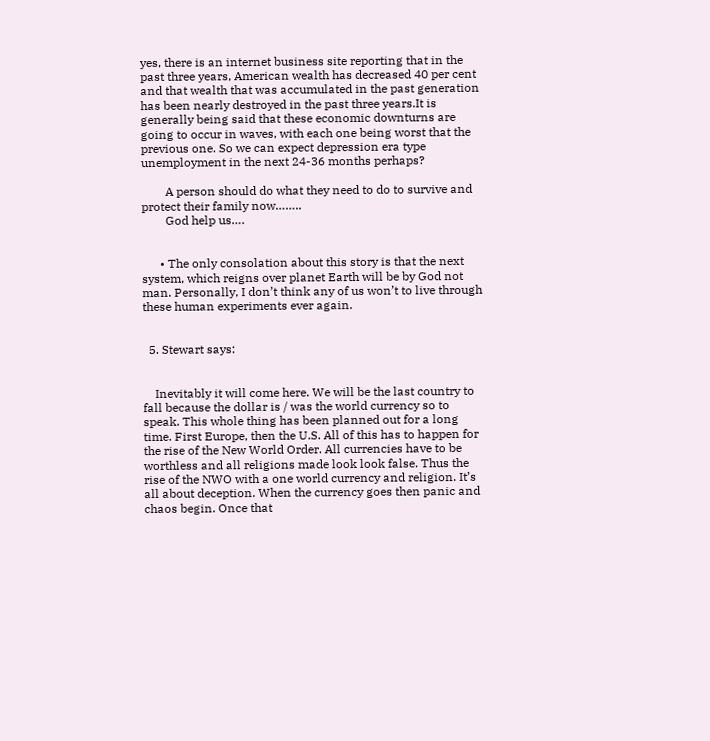yes, there is an internet business site reporting that in the past three years, American wealth has decreased 40 per cent and that wealth that was accumulated in the past generation has been nearly destroyed in the past three years.It is generally being said that these economic downturns are going to occur in waves, with each one being worst that the previous one. So we can expect depression era type unemployment in the next 24-36 months perhaps?

        A person should do what they need to do to survive and protect their family now……..
        God help us….


      • The only consolation about this story is that the next system, which reigns over planet Earth will be by God not man. Personally, I don’t think any of us won’t to live through these human experiments ever again.


  5. Stewart says:


    Inevitably it will come here. We will be the last country to fall because the dollar is / was the world currency so to speak. This whole thing has been planned out for a long time. First Europe, then the U.S. All of this has to happen for the rise of the New World Order. All currencies have to be worthless and all religions made look look false. Thus the rise of the NWO with a one world currency and religion. It’s all about deception. When the currency goes then panic and chaos begin. Once that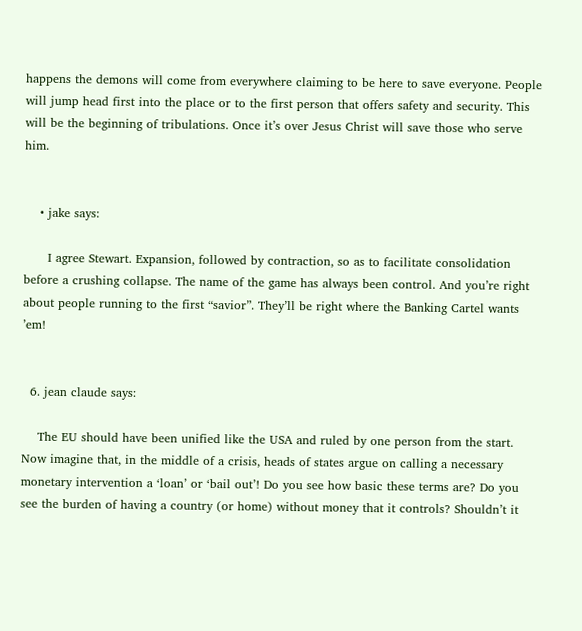happens the demons will come from everywhere claiming to be here to save everyone. People will jump head first into the place or to the first person that offers safety and security. This will be the beginning of tribulations. Once it’s over Jesus Christ will save those who serve him.


    • jake says:

      I agree Stewart. Expansion, followed by contraction, so as to facilitate consolidation before a crushing collapse. The name of the game has always been control. And you’re right about people running to the first “savior”. They’ll be right where the Banking Cartel wants ’em!


  6. jean claude says:

    The EU should have been unified like the USA and ruled by one person from the start. Now imagine that, in the middle of a crisis, heads of states argue on calling a necessary monetary intervention a ‘loan’ or ‘bail out’! Do you see how basic these terms are? Do you see the burden of having a country (or home) without money that it controls? Shouldn’t it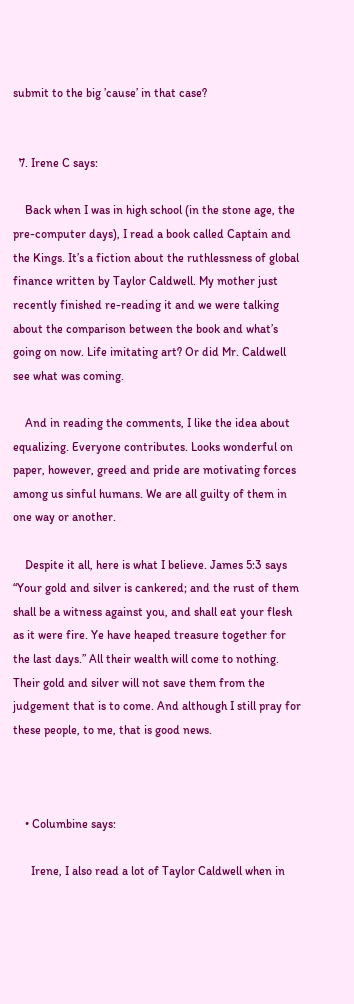submit to the big ’cause’ in that case?


  7. Irene C says:

    Back when I was in high school (in the stone age, the pre-computer days), I read a book called Captain and the Kings. It’s a fiction about the ruthlessness of global finance written by Taylor Caldwell. My mother just recently finished re-reading it and we were talking about the comparison between the book and what’s going on now. Life imitating art? Or did Mr. Caldwell see what was coming.

    And in reading the comments, I like the idea about equalizing. Everyone contributes. Looks wonderful on paper, however, greed and pride are motivating forces among us sinful humans. We are all guilty of them in one way or another.

    Despite it all, here is what I believe. James 5:3 says “Your gold and silver is cankered; and the rust of them shall be a witness against you, and shall eat your flesh as it were fire. Ye have heaped treasure together for the last days.” All their wealth will come to nothing. Their gold and silver will not save them from the judgement that is to come. And although I still pray for these people, to me, that is good news.



    • Columbine says:

      Irene, I also read a lot of Taylor Caldwell when in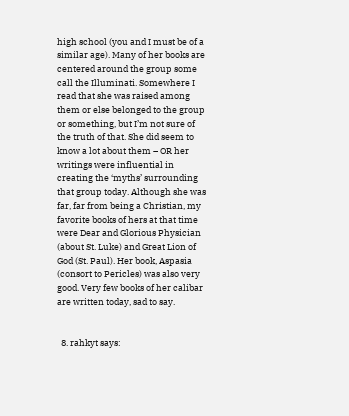high school (you and I must be of a similar age). Many of her books are centered around the group some call the Illuminati. Somewhere I read that she was raised among them or else belonged to the group or something, but I’m not sure of the truth of that. She did seem to know a lot about them – OR her writings were influential in creating the ‘myths’ surrounding that group today. Although she was far, far from being a Christian, my favorite books of hers at that time were Dear and Glorious Physician (about St. Luke) and Great Lion of God (St. Paul). Her book, Aspasia (consort to Pericles) was also very good. Very few books of her calibar are written today, sad to say.


  8. rahkyt says: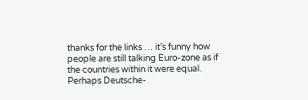thanks for the links … it’s funny how people are still talking Euro-zone as if the countries within it were equal. Perhaps Deutsche-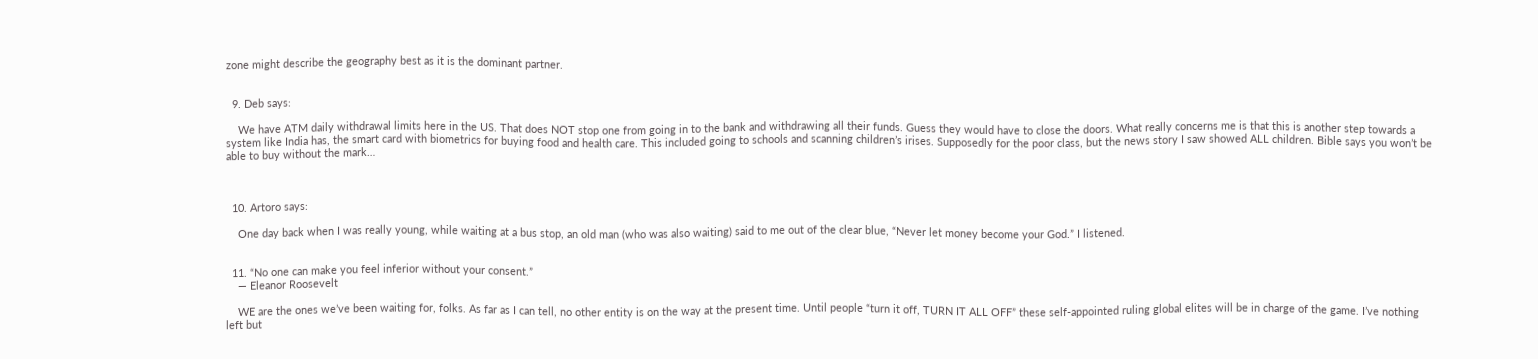zone might describe the geography best as it is the dominant partner.


  9. Deb says:

    We have ATM daily withdrawal limits here in the US. That does NOT stop one from going in to the bank and withdrawing all their funds. Guess they would have to close the doors. What really concerns me is that this is another step towards a system like India has, the smart card with biometrics for buying food and health care. This included going to schools and scanning children’s irises. Supposedly for the poor class, but the news story I saw showed ALL children. Bible says you won’t be able to buy without the mark…



  10. Artoro says:

    One day back when I was really young, while waiting at a bus stop, an old man (who was also waiting) said to me out of the clear blue, “Never let money become your God.” I listened.


  11. “No one can make you feel inferior without your consent.”
    ― Eleanor Roosevelt

    WE are the ones we’ve been waiting for, folks. As far as I can tell, no other entity is on the way at the present time. Until people “turn it off, TURN IT ALL OFF” these self-appointed ruling global elites will be in charge of the game. I’ve nothing left but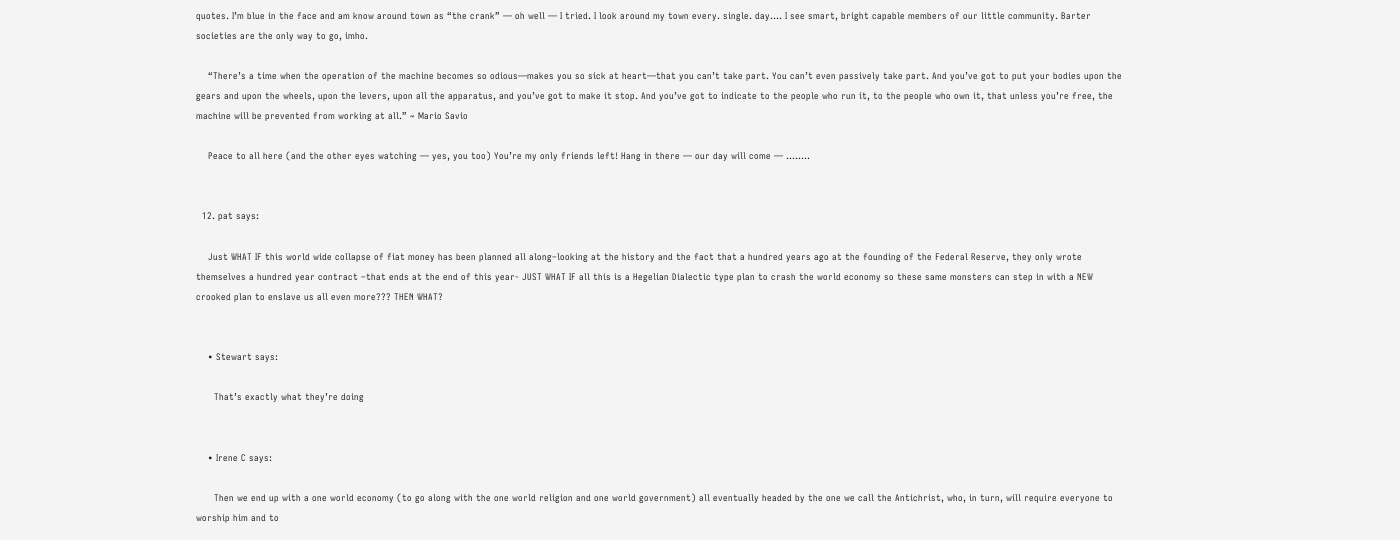quotes. I’m blue in the face and am know around town as “the crank” — oh well — I tried. I look around my town every. single. day…. I see smart, bright capable members of our little community. Barter societies are the only way to go, imho.

    “There’s a time when the operation of the machine becomes so odious—makes you so sick at heart—that you can’t take part. You can’t even passively take part. And you’ve got to put your bodies upon the gears and upon the wheels, upon the levers, upon all the apparatus, and you’ve got to make it stop. And you’ve got to indicate to the people who run it, to the people who own it, that unless you’re free, the machine will be prevented from working at all.” ~ Mario Savio

    Peace to all here (and the other eyes watching — yes, you too) You’re my only friends left! Hang in there — our day will come — ……..


  12. pat says:

    Just WHAT IF this world wide collapse of fiat money has been planned all along–looking at the history and the fact that a hundred years ago at the founding of the Federal Reserve, they only wrote themselves a hundred year contract –that ends at the end of this year- JUST WHAT IF all this is a Hegelian Dialectic type plan to crash the world economy so these same monsters can step in with a NEW crooked plan to enslave us all even more??? THEN WHAT?


    • Stewart says:

      That’s exactly what they’re doing


    • Irene C says:

      Then we end up with a one world economy (to go along with the one world religion and one world government) all eventually headed by the one we call the Antichrist, who, in turn, will require everyone to worship him and to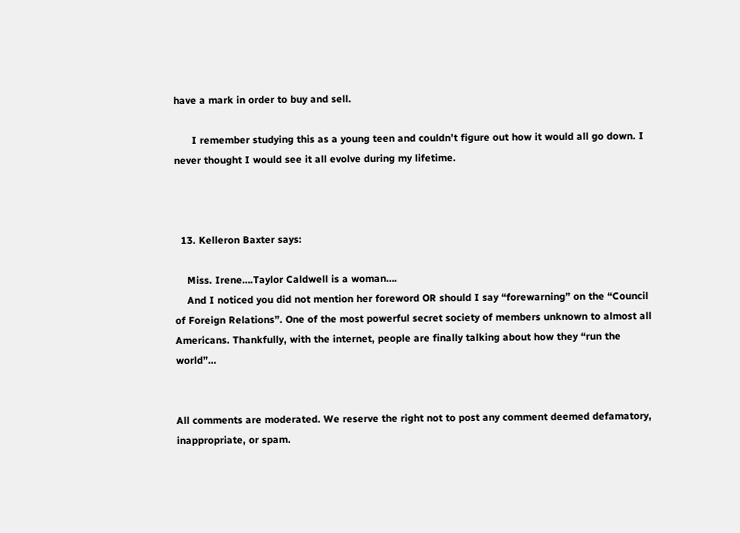have a mark in order to buy and sell.

      I remember studying this as a young teen and couldn’t figure out how it would all go down. I never thought I would see it all evolve during my lifetime.



  13. Kelleron Baxter says:

    Miss. Irene….Taylor Caldwell is a woman….
    And I noticed you did not mention her foreword OR should I say “forewarning” on the “Council of Foreign Relations”. One of the most powerful secret society of members unknown to almost all Americans. Thankfully, with the internet, people are finally talking about how they “run the world”…


All comments are moderated. We reserve the right not to post any comment deemed defamatory, inappropriate, or spam.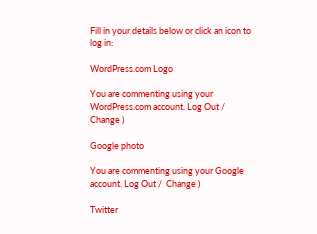Fill in your details below or click an icon to log in:

WordPress.com Logo

You are commenting using your WordPress.com account. Log Out /  Change )

Google photo

You are commenting using your Google account. Log Out /  Change )

Twitter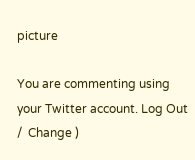picture

You are commenting using your Twitter account. Log Out /  Change )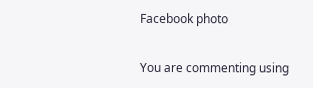Facebook photo

You are commenting using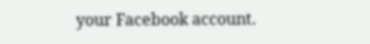your Facebook account.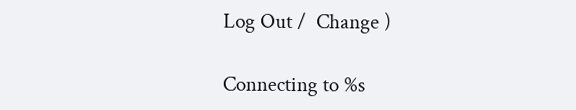Log Out /  Change )

Connecting to %s